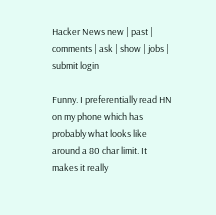Hacker News new | past | comments | ask | show | jobs | submit login

Funny. I preferentially read HN on my phone which has probably what looks like around a 80 char limit. It makes it really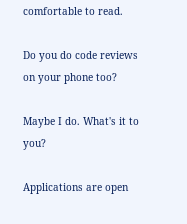comfortable to read.

Do you do code reviews on your phone too?

Maybe I do. What's it to you?

Applications are open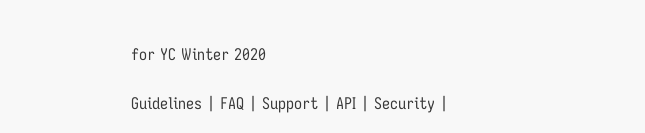for YC Winter 2020

Guidelines | FAQ | Support | API | Security |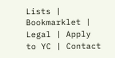Lists | Bookmarklet | Legal | Apply to YC | Contact